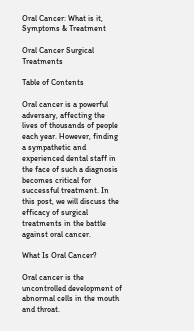Oral Cancer: What is it, Symptoms & Treatment

Oral Cancer Surgical Treatments

Table of Contents

Oral cancer is a powerful adversary, affecting the lives of thousands of people each year. However, finding a sympathetic and experienced dental staff in the face of such a diagnosis becomes critical for successful treatment. In this post, we will discuss the efficacy of surgical treatments in the battle against oral cancer.

What Is Oral Cancer?

Oral cancer is the uncontrolled development of abnormal cells in the mouth and throat.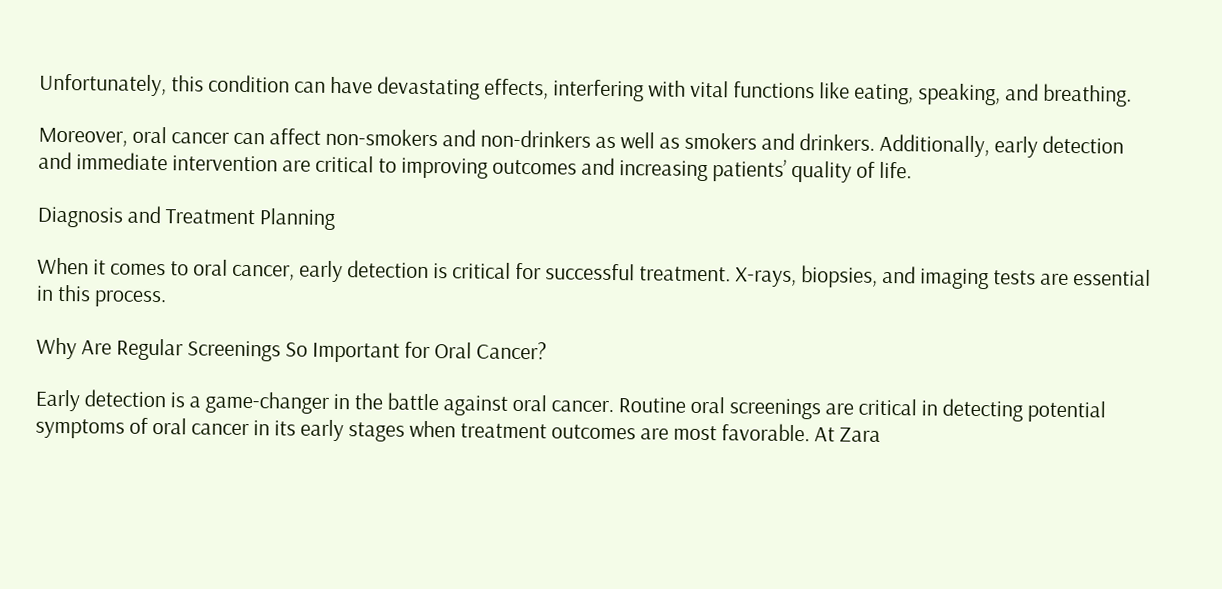Unfortunately, this condition can have devastating effects, interfering with vital functions like eating, speaking, and breathing.

Moreover, oral cancer can affect non-smokers and non-drinkers as well as smokers and drinkers. Additionally, early detection and immediate intervention are critical to improving outcomes and increasing patients’ quality of life.

Diagnosis and Treatment Planning

When it comes to oral cancer, early detection is critical for successful treatment. X-rays, biopsies, and imaging tests are essential in this process.

Why Are Regular Screenings So Important for Oral Cancer?

Early detection is a game-changer in the battle against oral cancer. Routine oral screenings are critical in detecting potential symptoms of oral cancer in its early stages when treatment outcomes are most favorable. At Zara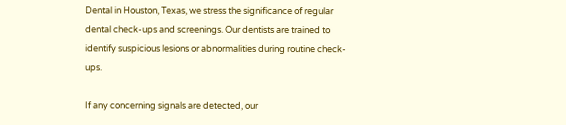Dental in Houston, Texas, we stress the significance of regular dental check-ups and screenings. Our dentists are trained to identify suspicious lesions or abnormalities during routine check-ups.

If any concerning signals are detected, our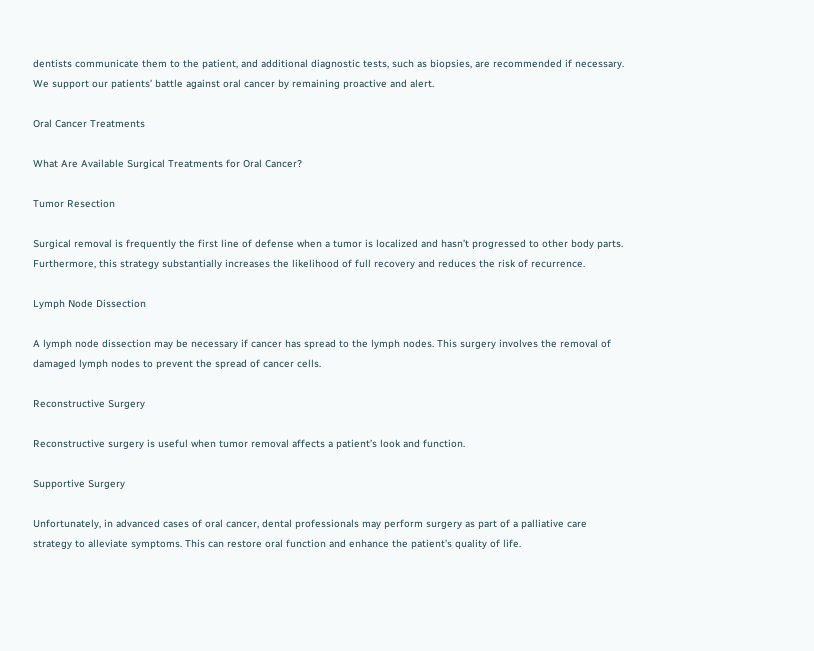dentists communicate them to the patient, and additional diagnostic tests, such as biopsies, are recommended if necessary. We support our patients’ battle against oral cancer by remaining proactive and alert.

Oral Cancer Treatments

What Are Available Surgical Treatments for Oral Cancer?

Tumor Resection

Surgical removal is frequently the first line of defense when a tumor is localized and hasn’t progressed to other body parts. Furthermore, this strategy substantially increases the likelihood of full recovery and reduces the risk of recurrence.

Lymph Node Dissection

A lymph node dissection may be necessary if cancer has spread to the lymph nodes. This surgery involves the removal of damaged lymph nodes to prevent the spread of cancer cells.

Reconstructive Surgery

Reconstructive surgery is useful when tumor removal affects a patient’s look and function.

Supportive Surgery

Unfortunately, in advanced cases of oral cancer, dental professionals may perform surgery as part of a palliative care strategy to alleviate symptoms. This can restore oral function and enhance the patient’s quality of life.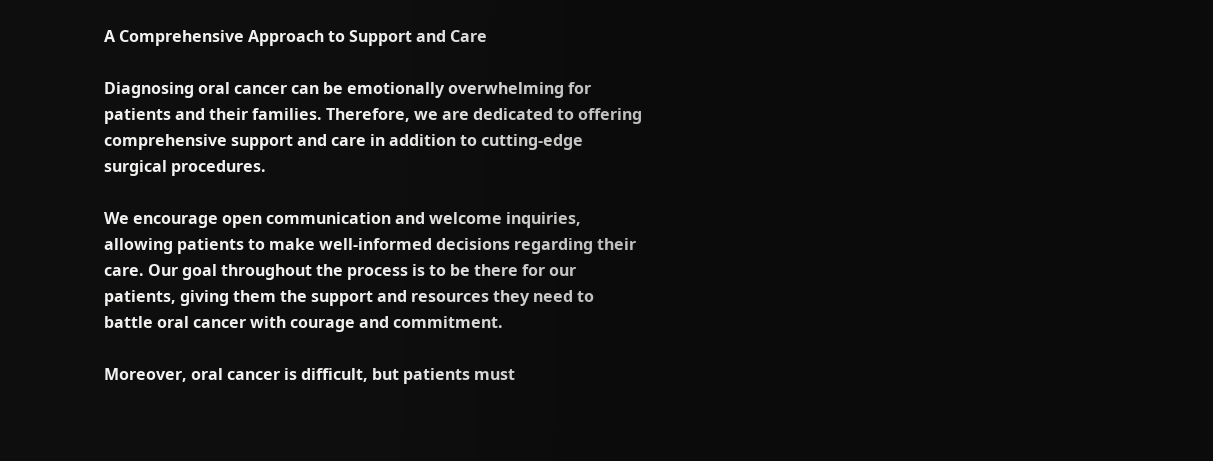A Comprehensive Approach to Support and Care

Diagnosing oral cancer can be emotionally overwhelming for patients and their families. Therefore, we are dedicated to offering comprehensive support and care in addition to cutting-edge surgical procedures.

We encourage open communication and welcome inquiries, allowing patients to make well-informed decisions regarding their care. Our goal throughout the process is to be there for our patients, giving them the support and resources they need to battle oral cancer with courage and commitment.

Moreover, oral cancer is difficult, but patients must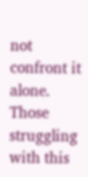not confront it alone. Those struggling with this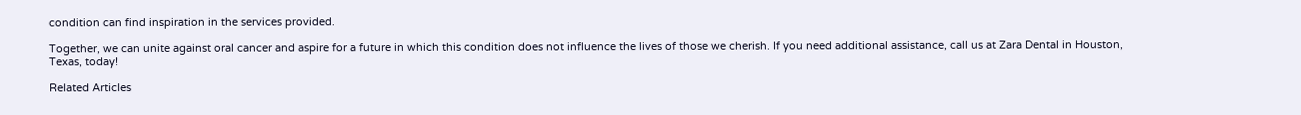condition can find inspiration in the services provided.

Together, we can unite against oral cancer and aspire for a future in which this condition does not influence the lives of those we cherish. If you need additional assistance, call us at Zara Dental in Houston, Texas, today!

Related Articles